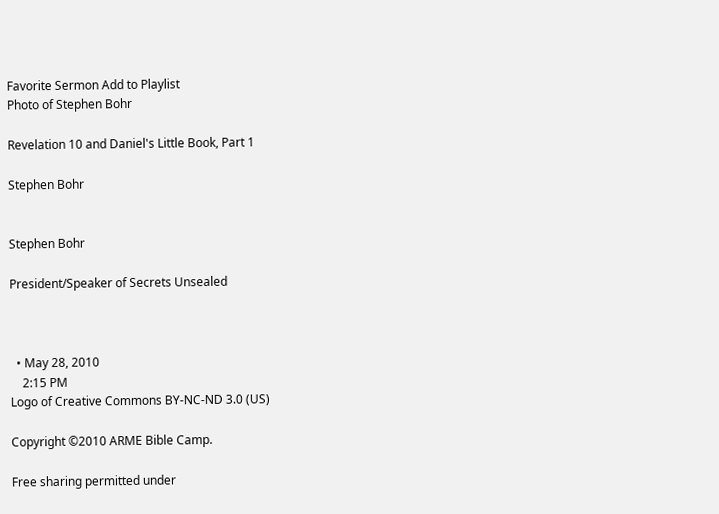Favorite Sermon Add to Playlist
Photo of Stephen Bohr

Revelation 10 and Daniel's Little Book, Part 1

Stephen Bohr


Stephen Bohr

President/Speaker of Secrets Unsealed



  • May 28, 2010
    2:15 PM
Logo of Creative Commons BY-NC-ND 3.0 (US)

Copyright ©2010 ARME Bible Camp.

Free sharing permitted under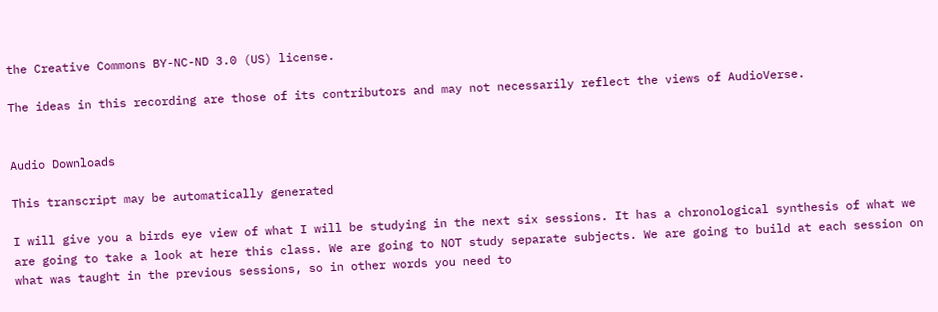the Creative Commons BY-NC-ND 3.0 (US) license.

The ideas in this recording are those of its contributors and may not necessarily reflect the views of AudioVerse.


Audio Downloads

This transcript may be automatically generated

I will give you a birds eye view of what I will be studying in the next six sessions. It has a chronological synthesis of what we are going to take a look at here this class. We are going to NOT study separate subjects. We are going to build at each session on what was taught in the previous sessions, so in other words you need to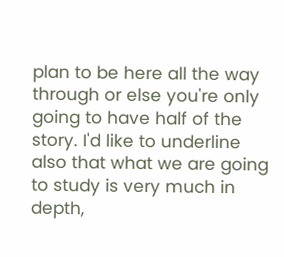plan to be here all the way through or else you're only going to have half of the story. I'd like to underline also that what we are going to study is very much in depth,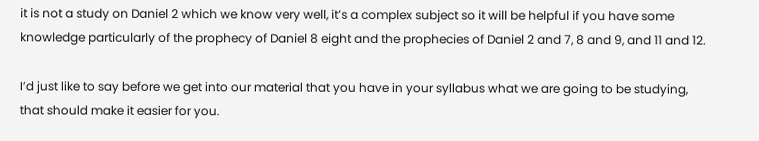it is not a study on Daniel 2 which we know very well, it’s a complex subject so it will be helpful if you have some knowledge particularly of the prophecy of Daniel 8 eight and the prophecies of Daniel 2 and 7, 8 and 9, and 11 and 12.

I’d just like to say before we get into our material that you have in your syllabus what we are going to be studying, that should make it easier for you.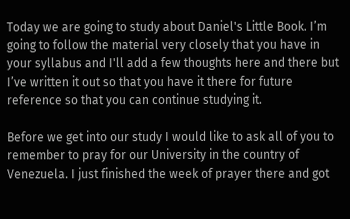Today we are going to study about Daniel's Little Book. I’m going to follow the material very closely that you have in your syllabus and I'll add a few thoughts here and there but I’ve written it out so that you have it there for future reference so that you can continue studying it.

Before we get into our study I would like to ask all of you to remember to pray for our University in the country of Venezuela. I just finished the week of prayer there and got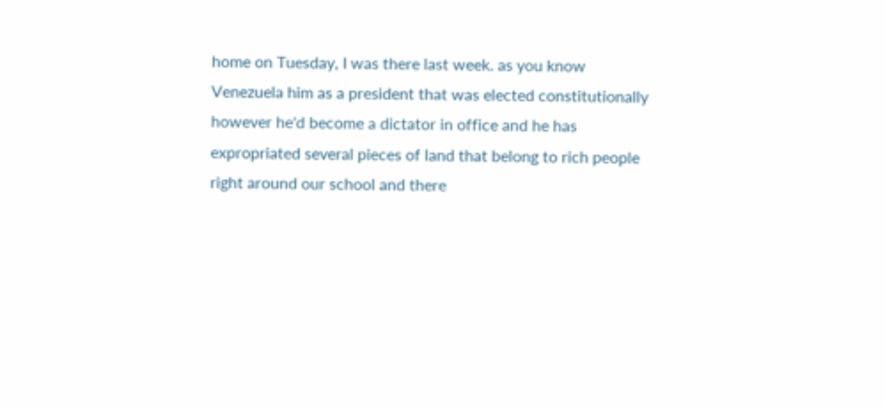home on Tuesday, I was there last week. as you know Venezuela him as a president that was elected constitutionally however he'd become a dictator in office and he has expropriated several pieces of land that belong to rich people right around our school and there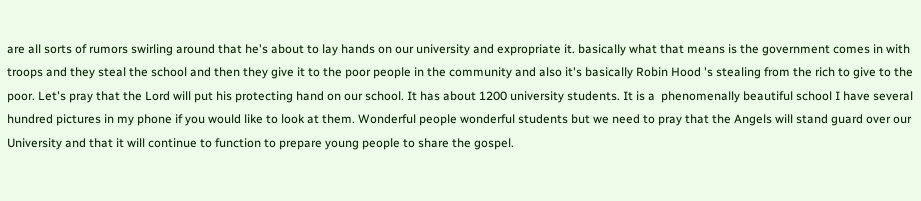are all sorts of rumors swirling around that he's about to lay hands on our university and expropriate it. basically what that means is the government comes in with troops and they steal the school and then they give it to the poor people in the community and also it's basically Robin Hood 's stealing from the rich to give to the poor. Let's pray that the Lord will put his protecting hand on our school. It has about 1200 university students. It is a  phenomenally beautiful school I have several hundred pictures in my phone if you would like to look at them. Wonderful people wonderful students but we need to pray that the Angels will stand guard over our University and that it will continue to function to prepare young people to share the gospel.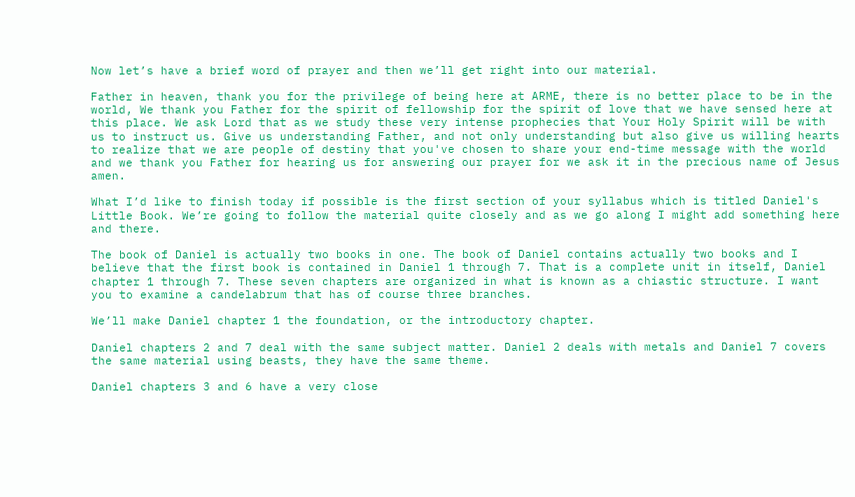Now let’s have a brief word of prayer and then we’ll get right into our material.

Father in heaven, thank you for the privilege of being here at ARME, there is no better place to be in the world, We thank you Father for the spirit of fellowship for the spirit of love that we have sensed here at this place. We ask Lord that as we study these very intense prophecies that Your Holy Spirit will be with us to instruct us. Give us understanding Father, and not only understanding but also give us willing hearts to realize that we are people of destiny that you've chosen to share your end-time message with the world and we thank you Father for hearing us for answering our prayer for we ask it in the precious name of Jesus amen.

What I’d like to finish today if possible is the first section of your syllabus which is titled Daniel's Little Book. We’re going to follow the material quite closely and as we go along I might add something here and there.

The book of Daniel is actually two books in one. The book of Daniel contains actually two books and I believe that the first book is contained in Daniel 1 through 7. That is a complete unit in itself, Daniel chapter 1 through 7. These seven chapters are organized in what is known as a chiastic structure. I want you to examine a candelabrum that has of course three branches.

We’ll make Daniel chapter 1 the foundation, or the introductory chapter.

Daniel chapters 2 and 7 deal with the same subject matter. Daniel 2 deals with metals and Daniel 7 covers the same material using beasts, they have the same theme.

Daniel chapters 3 and 6 have a very close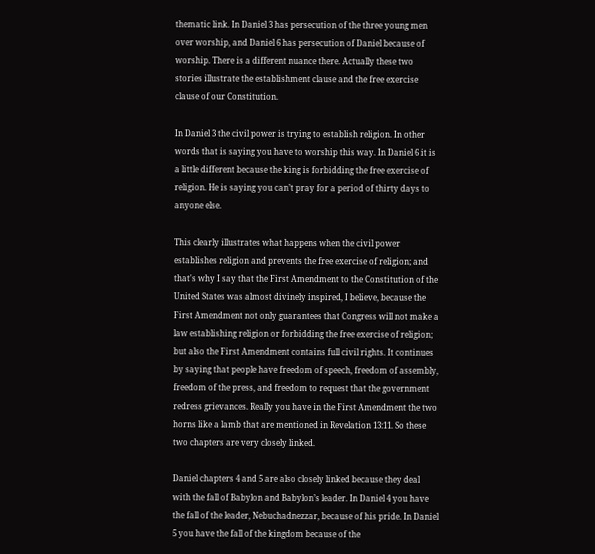thematic link. In Daniel 3 has persecution of the three young men over worship, and Daniel 6 has persecution of Daniel because of worship. There is a different nuance there. Actually these two stories illustrate the establishment clause and the free exercise clause of our Constitution.

In Daniel 3 the civil power is trying to establish religion. In other words that is saying you have to worship this way. In Daniel 6 it is a little different because the king is forbidding the free exercise of religion. He is saying you can’t pray for a period of thirty days to anyone else.

This clearly illustrates what happens when the civil power establishes religion and prevents the free exercise of religion; and that's why I say that the First Amendment to the Constitution of the United States was almost divinely inspired, I believe, because the First Amendment not only guarantees that Congress will not make a law establishing religion or forbidding the free exercise of religion; but also the First Amendment contains full civil rights. It continues by saying that people have freedom of speech, freedom of assembly, freedom of the press, and freedom to request that the government redress grievances. Really you have in the First Amendment the two horns like a lamb that are mentioned in Revelation 13:11. So these two chapters are very closely linked.

Daniel chapters 4 and 5 are also closely linked because they deal with the fall of Babylon and Babylon’s leader. In Daniel 4 you have the fall of the leader, Nebuchadnezzar, because of his pride. In Daniel 5 you have the fall of the kingdom because of the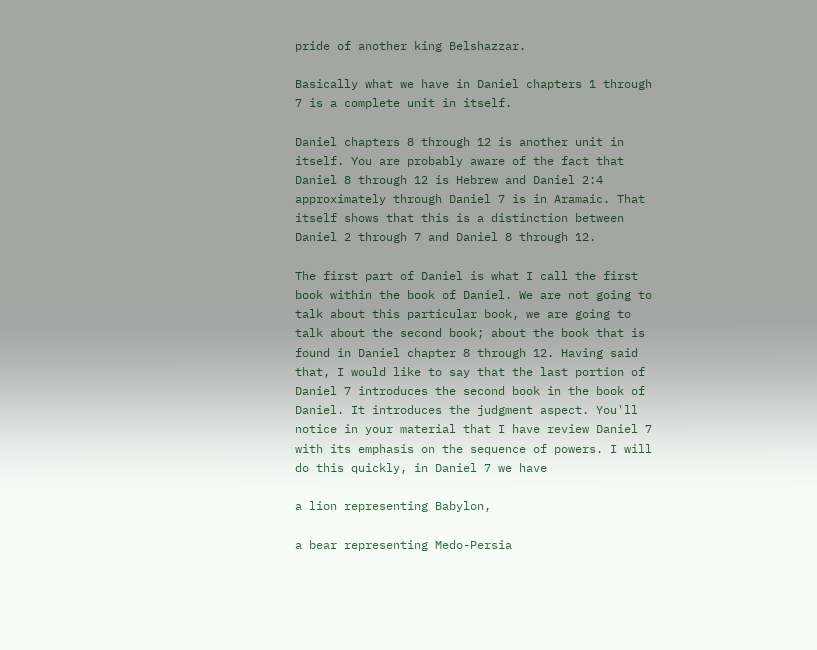pride of another king Belshazzar.

Basically what we have in Daniel chapters 1 through 7 is a complete unit in itself.

Daniel chapters 8 through 12 is another unit in itself. You are probably aware of the fact that Daniel 8 through 12 is Hebrew and Daniel 2:4 approximately through Daniel 7 is in Aramaic. That itself shows that this is a distinction between Daniel 2 through 7 and Daniel 8 through 12.

The first part of Daniel is what I call the first book within the book of Daniel. We are not going to talk about this particular book, we are going to talk about the second book; about the book that is found in Daniel chapter 8 through 12. Having said that, I would like to say that the last portion of Daniel 7 introduces the second book in the book of Daniel. It introduces the judgment aspect. You'll notice in your material that I have review Daniel 7 with its emphasis on the sequence of powers. I will do this quickly, in Daniel 7 we have

a lion representing Babylon,

a bear representing Medo-Persia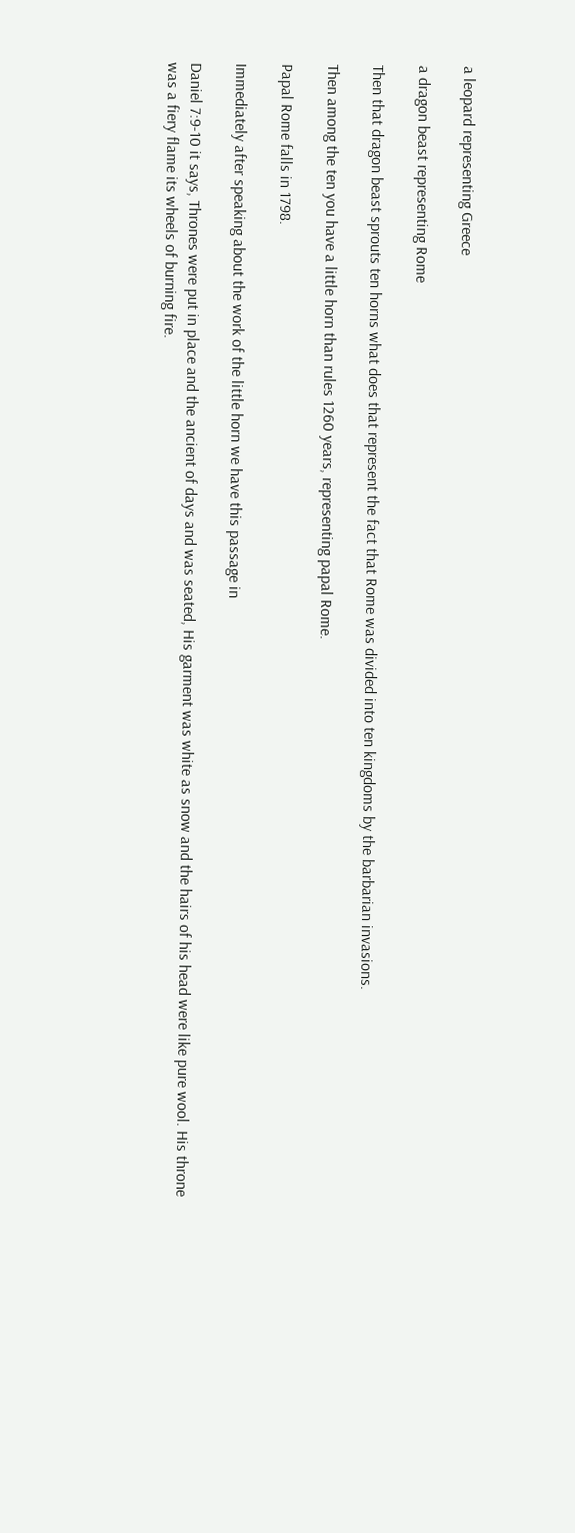a leopard representing Greece

a dragon beast representing Rome

Then that dragon beast sprouts ten horns what does that represent the fact that Rome was divided into ten kingdoms by the barbarian invasions.

Then among the ten you have a little horn than rules 1260 years, representing papal Rome.

Papal Rome falls in 1798.

Immediately after speaking about the work of the little horn we have this passage in

Daniel 7:9-10 it says, Thrones were put in place and the ancient of days and was seated, His garment was white as snow and the hairs of his head were like pure wool. His throne was a fiery flame its wheels of burning fire.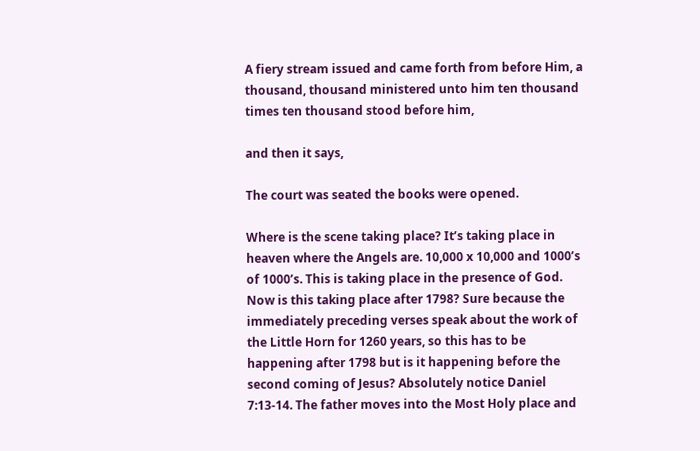A fiery stream issued and came forth from before Him, a thousand, thousand ministered unto him ten thousand times ten thousand stood before him,

and then it says,

The court was seated the books were opened.

Where is the scene taking place? It’s taking place in heaven where the Angels are. 10,000 x 10,000 and 1000’s of 1000’s. This is taking place in the presence of God. Now is this taking place after 1798? Sure because the immediately preceding verses speak about the work of the Little Horn for 1260 years, so this has to be happening after 1798 but is it happening before the second coming of Jesus? Absolutely notice Daniel 7:13-14. The father moves into the Most Holy place and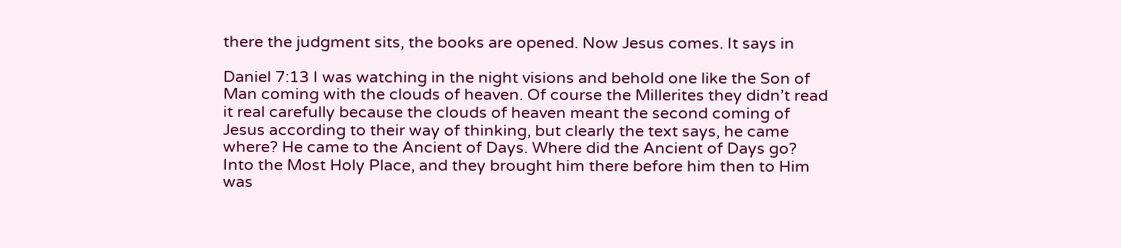there the judgment sits, the books are opened. Now Jesus comes. It says in

Daniel 7:13 I was watching in the night visions and behold one like the Son of Man coming with the clouds of heaven. Of course the Millerites they didn’t read it real carefully because the clouds of heaven meant the second coming of Jesus according to their way of thinking, but clearly the text says, he came where? He came to the Ancient of Days. Where did the Ancient of Days go?  Into the Most Holy Place, and they brought him there before him then to Him was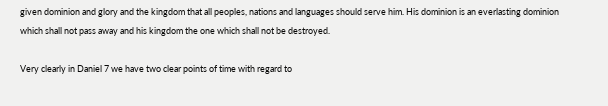given dominion and glory and the kingdom that all peoples, nations and languages should serve him. His dominion is an everlasting dominion which shall not pass away and his kingdom the one which shall not be destroyed.

Very clearly in Daniel 7 we have two clear points of time with regard to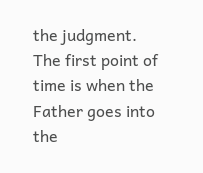the judgment. The first point of time is when the Father goes into the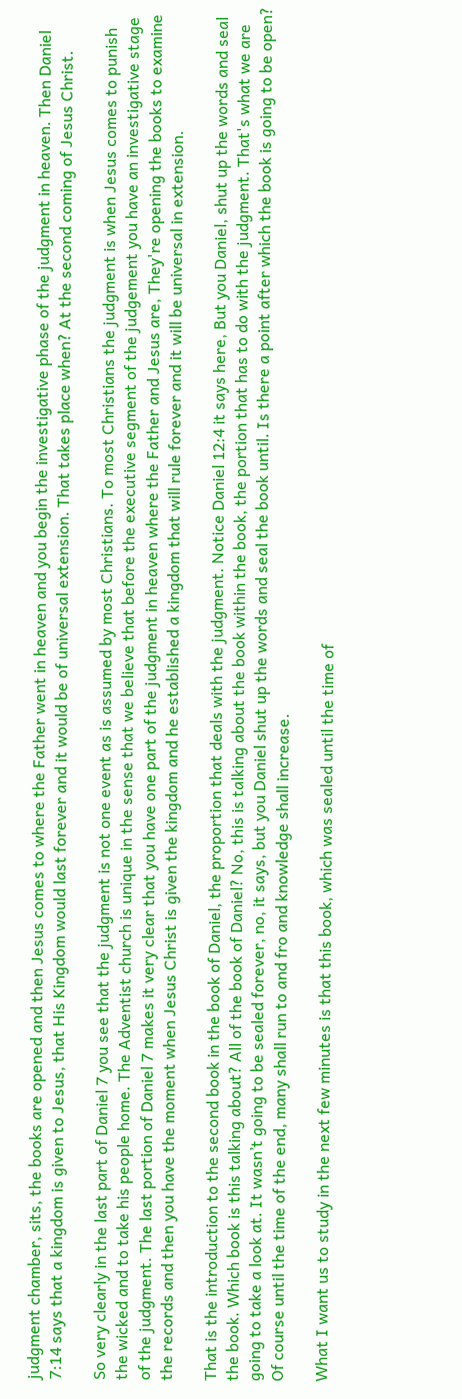judgment chamber, sits, the books are opened and then Jesus comes to where the Father went in heaven and you begin the investigative phase of the judgment in heaven. Then Daniel 7:14 says that a kingdom is given to Jesus, that His Kingdom would last forever and it would be of universal extension. That takes place when? At the second coming of Jesus Christ.

So very clearly in the last part of Daniel 7 you see that the judgment is not one event as is assumed by most Christians. To most Christians the judgment is when Jesus comes to punish the wicked and to take his people home. The Adventist church is unique in the sense that we believe that before the executive segment of the judgement you have an investigative stage of the judgment. The last portion of Daniel 7 makes it very clear that you have one part of the judgment in heaven where the Father and Jesus are, They're opening the books to examine the records and then you have the moment when Jesus Christ is given the kingdom and he established a kingdom that will rule forever and it will be universal in extension.

That is the introduction to the second book in the book of Daniel, the proportion that deals with the judgment. Notice Daniel 12:4 it says here, But you Daniel, shut up the words and seal the book. Which book is this talking about? All of the book of Daniel? No, this is talking about the book within the book, the portion that has to do with the judgment. That's what we are going to take a look at. It wasn’t going to be sealed forever, no, it says, but you Daniel shut up the words and seal the book until. Is there a point after which the book is going to be open? Of course until the time of the end, many shall run to and fro and knowledge shall increase.

What I want us to study in the next few minutes is that this book, which was sealed until the time of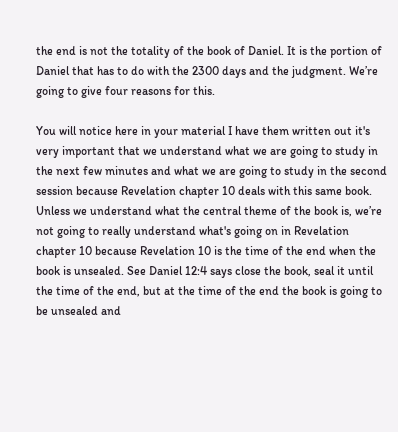the end is not the totality of the book of Daniel. It is the portion of Daniel that has to do with the 2300 days and the judgment. We’re going to give four reasons for this.

You will notice here in your material I have them written out it's very important that we understand what we are going to study in the next few minutes and what we are going to study in the second session because Revelation chapter 10 deals with this same book. Unless we understand what the central theme of the book is, we’re not going to really understand what's going on in Revelation chapter 10 because Revelation 10 is the time of the end when the book is unsealed. See Daniel 12:4 says close the book, seal it until the time of the end, but at the time of the end the book is going to be unsealed and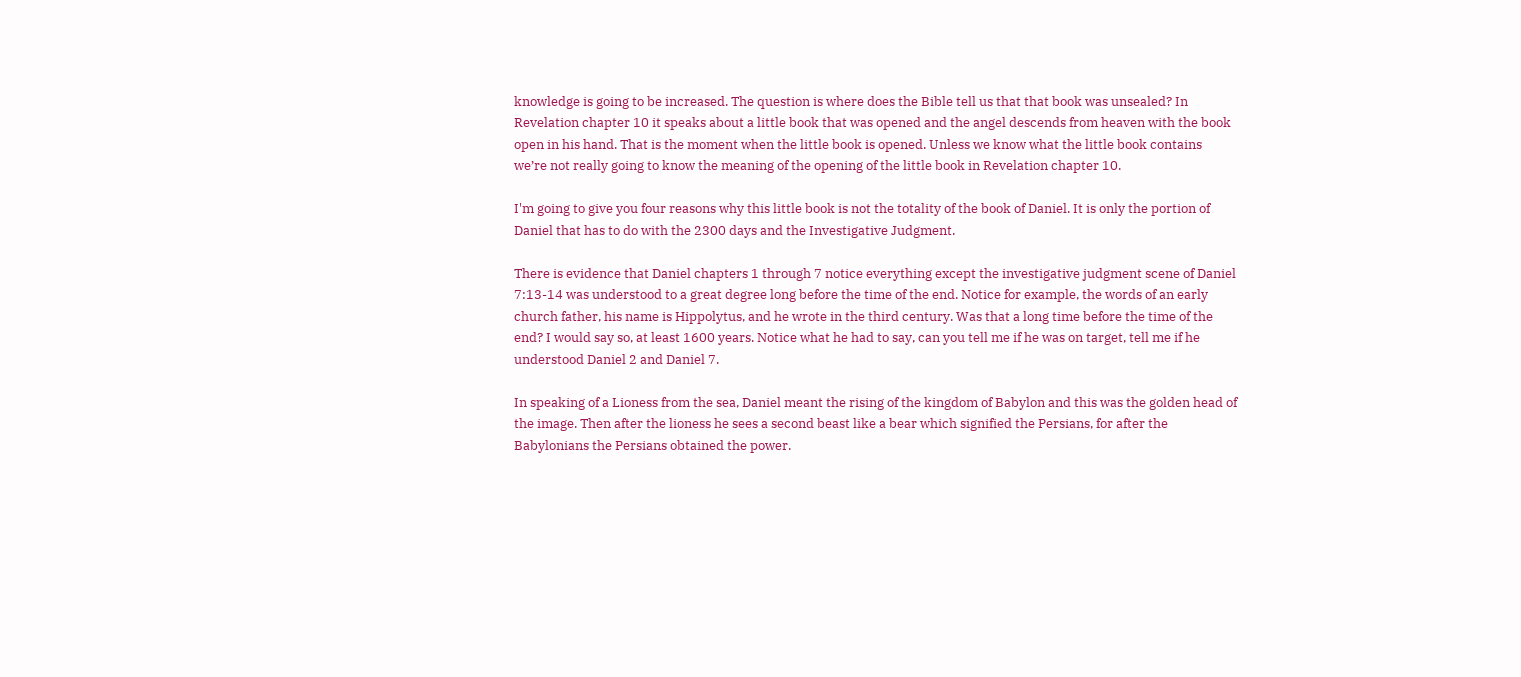knowledge is going to be increased. The question is where does the Bible tell us that that book was unsealed? In Revelation chapter 10 it speaks about a little book that was opened and the angel descends from heaven with the book open in his hand. That is the moment when the little book is opened. Unless we know what the little book contains we’re not really going to know the meaning of the opening of the little book in Revelation chapter 10.

I'm going to give you four reasons why this little book is not the totality of the book of Daniel. It is only the portion of Daniel that has to do with the 2300 days and the Investigative Judgment.

There is evidence that Daniel chapters 1 through 7 notice everything except the investigative judgment scene of Daniel 7:13-14 was understood to a great degree long before the time of the end. Notice for example, the words of an early church father, his name is Hippolytus, and he wrote in the third century. Was that a long time before the time of the end? I would say so, at least 1600 years. Notice what he had to say, can you tell me if he was on target, tell me if he understood Daniel 2 and Daniel 7.

In speaking of a Lioness from the sea, Daniel meant the rising of the kingdom of Babylon and this was the golden head of the image. Then after the lioness he sees a second beast like a bear which signified the Persians, for after the Babylonians the Persians obtained the power.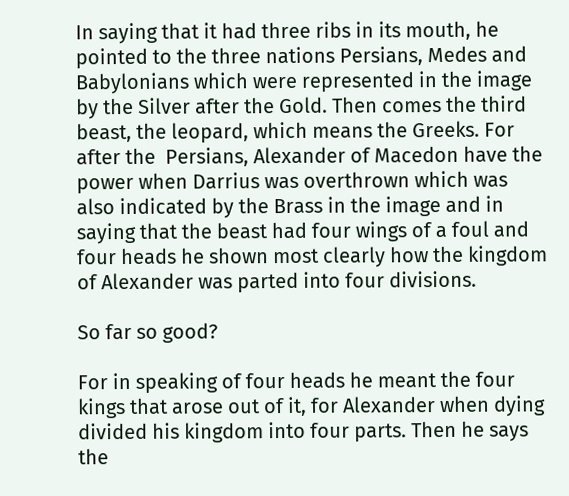In saying that it had three ribs in its mouth, he pointed to the three nations Persians, Medes and Babylonians which were represented in the image by the Silver after the Gold. Then comes the third beast, the leopard, which means the Greeks. For after the  Persians, Alexander of Macedon have the power when Darrius was overthrown which was also indicated by the Brass in the image and in saying that the beast had four wings of a foul and four heads he shown most clearly how the kingdom of Alexander was parted into four divisions.

So far so good?

For in speaking of four heads he meant the four kings that arose out of it, for Alexander when dying divided his kingdom into four parts. Then he says the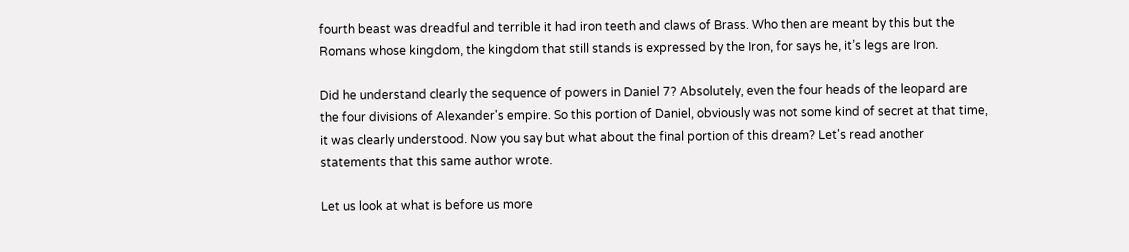fourth beast was dreadful and terrible it had iron teeth and claws of Brass. Who then are meant by this but the Romans whose kingdom, the kingdom that still stands is expressed by the Iron, for says he, it’s legs are Iron.

Did he understand clearly the sequence of powers in Daniel 7? Absolutely, even the four heads of the leopard are the four divisions of Alexander's empire. So this portion of Daniel, obviously was not some kind of secret at that time, it was clearly understood. Now you say but what about the final portion of this dream? Let's read another statements that this same author wrote.

Let us look at what is before us more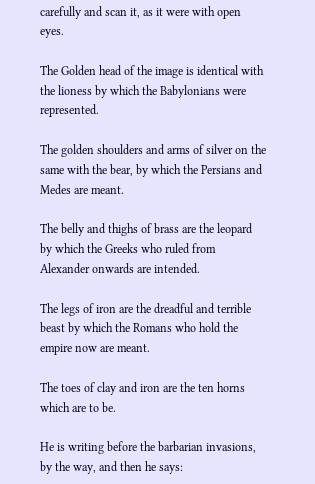carefully and scan it, as it were with open eyes.

The Golden head of the image is identical with the lioness by which the Babylonians were represented.

The golden shoulders and arms of silver on the same with the bear, by which the Persians and Medes are meant.

The belly and thighs of brass are the leopard by which the Greeks who ruled from Alexander onwards are intended.

The legs of iron are the dreadful and terrible beast by which the Romans who hold the empire now are meant.

The toes of clay and iron are the ten horns which are to be.

He is writing before the barbarian invasions, by the way, and then he says: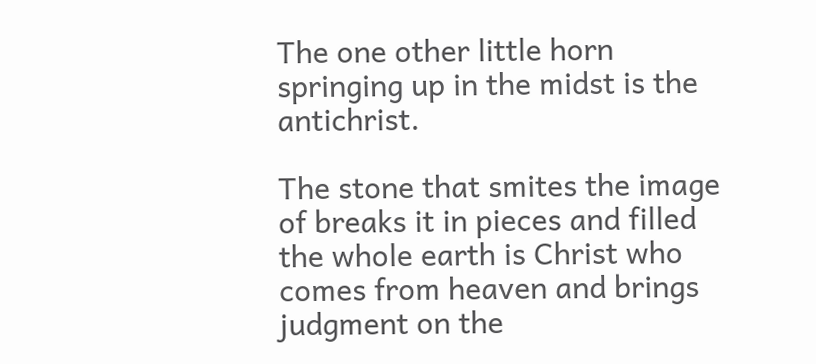The one other little horn springing up in the midst is the antichrist.

The stone that smites the image of breaks it in pieces and filled the whole earth is Christ who comes from heaven and brings judgment on the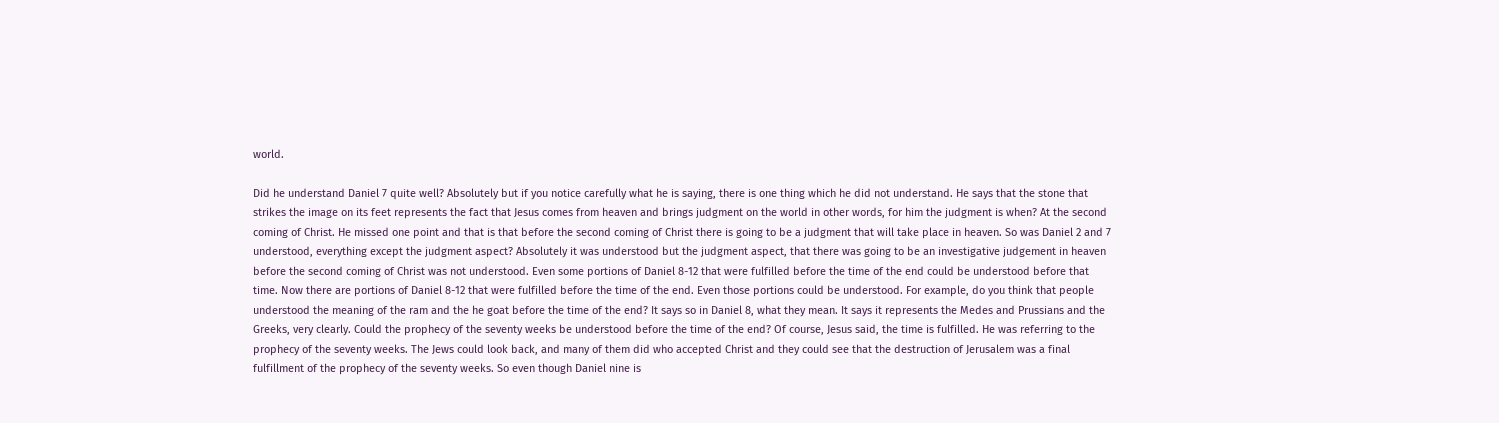world.

Did he understand Daniel 7 quite well? Absolutely but if you notice carefully what he is saying, there is one thing which he did not understand. He says that the stone that strikes the image on its feet represents the fact that Jesus comes from heaven and brings judgment on the world in other words, for him the judgment is when? At the second coming of Christ. He missed one point and that is that before the second coming of Christ there is going to be a judgment that will take place in heaven. So was Daniel 2 and 7 understood, everything except the judgment aspect? Absolutely it was understood but the judgment aspect, that there was going to be an investigative judgement in heaven before the second coming of Christ was not understood. Even some portions of Daniel 8-12 that were fulfilled before the time of the end could be understood before that time. Now there are portions of Daniel 8-12 that were fulfilled before the time of the end. Even those portions could be understood. For example, do you think that people understood the meaning of the ram and the he goat before the time of the end? It says so in Daniel 8, what they mean. It says it represents the Medes and Prussians and the Greeks, very clearly. Could the prophecy of the seventy weeks be understood before the time of the end? Of course, Jesus said, the time is fulfilled. He was referring to the prophecy of the seventy weeks. The Jews could look back, and many of them did who accepted Christ and they could see that the destruction of Jerusalem was a final fulfillment of the prophecy of the seventy weeks. So even though Daniel nine is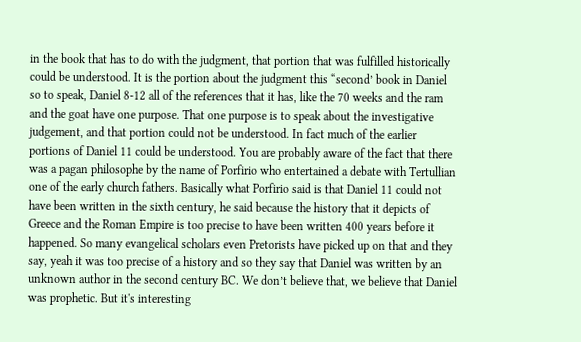in the book that has to do with the judgment, that portion that was fulfilled historically could be understood. It is the portion about the judgment this “second’ book in Daniel so to speak, Daniel 8-12 all of the references that it has, like the 70 weeks and the ram and the goat have one purpose. That one purpose is to speak about the investigative judgement, and that portion could not be understood. In fact much of the earlier portions of Daniel 11 could be understood. You are probably aware of the fact that there was a pagan philosophe by the name of Porfirio who entertained a debate with Tertullian one of the early church fathers. Basically what Porfirio said is that Daniel 11 could not have been written in the sixth century, he said because the history that it depicts of Greece and the Roman Empire is too precise to have been written 400 years before it happened. So many evangelical scholars even Pretorists have picked up on that and they say, yeah it was too precise of a history and so they say that Daniel was written by an unknown author in the second century BC. We don’t believe that, we believe that Daniel was prophetic. But it's interesting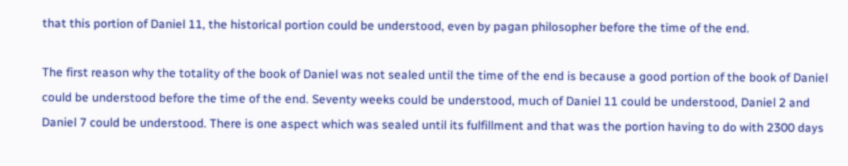that this portion of Daniel 11, the historical portion could be understood, even by pagan philosopher before the time of the end.

The first reason why the totality of the book of Daniel was not sealed until the time of the end is because a good portion of the book of Daniel could be understood before the time of the end. Seventy weeks could be understood, much of Daniel 11 could be understood, Daniel 2 and Daniel 7 could be understood. There is one aspect which was sealed until its fulfillment and that was the portion having to do with 2300 days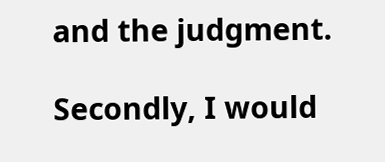and the judgment.

Secondly, I would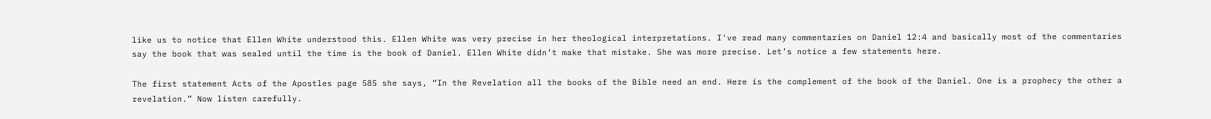like us to notice that Ellen White understood this. Ellen White was very precise in her theological interpretations. I've read many commentaries on Daniel 12:4 and basically most of the commentaries say the book that was sealed until the time is the book of Daniel. Ellen White didn’t make that mistake. She was more precise. Let’s notice a few statements here.

The first statement Acts of the Apostles page 585 she says, “In the Revelation all the books of the Bible need an end. Here is the complement of the book of the Daniel. One is a prophecy the other a revelation.” Now listen carefully.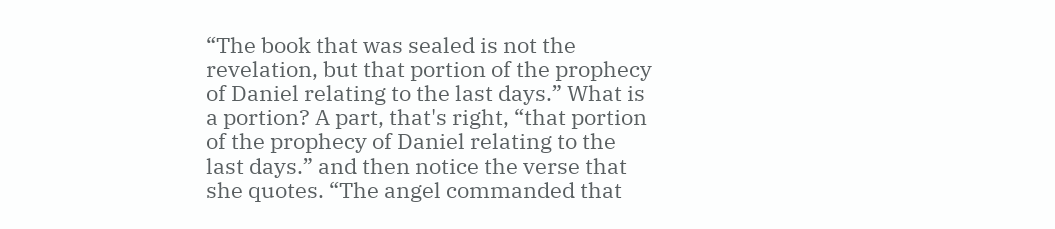“The book that was sealed is not the  revelation, but that portion of the prophecy of Daniel relating to the last days.” What is a portion? A part, that's right, “that portion of the prophecy of Daniel relating to the last days.” and then notice the verse that she quotes. “The angel commanded that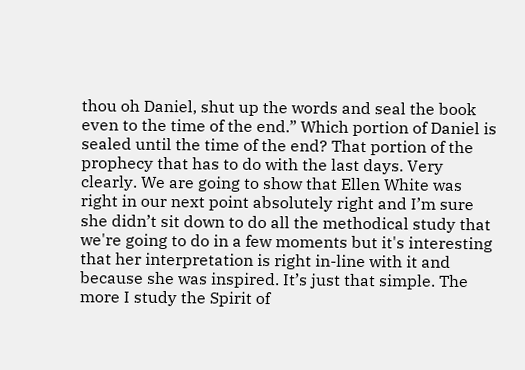thou oh Daniel, shut up the words and seal the book even to the time of the end.” Which portion of Daniel is sealed until the time of the end? That portion of the prophecy that has to do with the last days. Very clearly. We are going to show that Ellen White was right in our next point absolutely right and I’m sure she didn’t sit down to do all the methodical study that we're going to do in a few moments but it's interesting that her interpretation is right in-line with it and because she was inspired. It’s just that simple. The more I study the Spirit of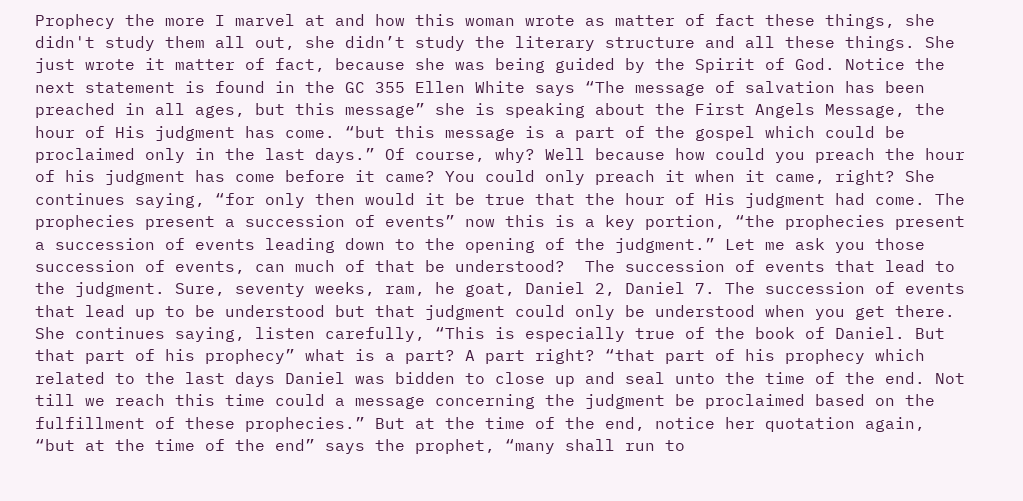Prophecy the more I marvel at and how this woman wrote as matter of fact these things, she didn't study them all out, she didn’t study the literary structure and all these things. She just wrote it matter of fact, because she was being guided by the Spirit of God. Notice the next statement is found in the GC 355 Ellen White says “The message of salvation has been preached in all ages, but this message” she is speaking about the First Angels Message, the hour of His judgment has come. “but this message is a part of the gospel which could be proclaimed only in the last days.” Of course, why? Well because how could you preach the hour of his judgment has come before it came? You could only preach it when it came, right? She continues saying, “for only then would it be true that the hour of His judgment had come. The prophecies present a succession of events” now this is a key portion, “the prophecies present a succession of events leading down to the opening of the judgment.” Let me ask you those succession of events, can much of that be understood?  The succession of events that lead to the judgment. Sure, seventy weeks, ram, he goat, Daniel 2, Daniel 7. The succession of events that lead up to be understood but that judgment could only be understood when you get there. She continues saying, listen carefully, “This is especially true of the book of Daniel. But that part of his prophecy” what is a part? A part right? “that part of his prophecy which related to the last days Daniel was bidden to close up and seal unto the time of the end. Not till we reach this time could a message concerning the judgment be proclaimed based on the fulfillment of these prophecies.” But at the time of the end, notice her quotation again, “but at the time of the end” says the prophet, “many shall run to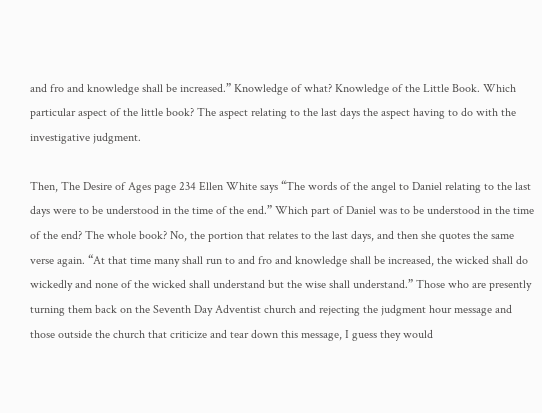and fro and knowledge shall be increased.” Knowledge of what? Knowledge of the Little Book. Which particular aspect of the little book? The aspect relating to the last days the aspect having to do with the investigative judgment.

Then, The Desire of Ages page 234 Ellen White says “The words of the angel to Daniel relating to the last days were to be understood in the time of the end.” Which part of Daniel was to be understood in the time of the end? The whole book? No, the portion that relates to the last days, and then she quotes the same verse again. “At that time many shall run to and fro and knowledge shall be increased, the wicked shall do wickedly and none of the wicked shall understand but the wise shall understand.” Those who are presently turning them back on the Seventh Day Adventist church and rejecting the judgment hour message and those outside the church that criticize and tear down this message, I guess they would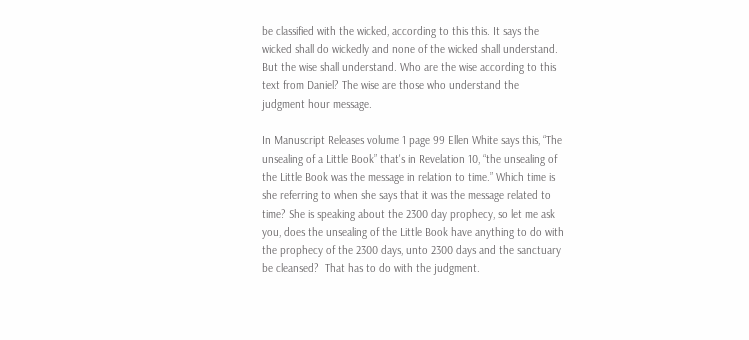be classified with the wicked, according to this this. It says the wicked shall do wickedly and none of the wicked shall understand. But the wise shall understand. Who are the wise according to this text from Daniel? The wise are those who understand the judgment hour message.

In Manuscript Releases volume 1 page 99 Ellen White says this, “The unsealing of a Little Book” that's in Revelation 10, “the unsealing of the Little Book was the message in relation to time.” Which time is she referring to when she says that it was the message related to time? She is speaking about the 2300 day prophecy, so let me ask you, does the unsealing of the Little Book have anything to do with the prophecy of the 2300 days, unto 2300 days and the sanctuary be cleansed?  That has to do with the judgment.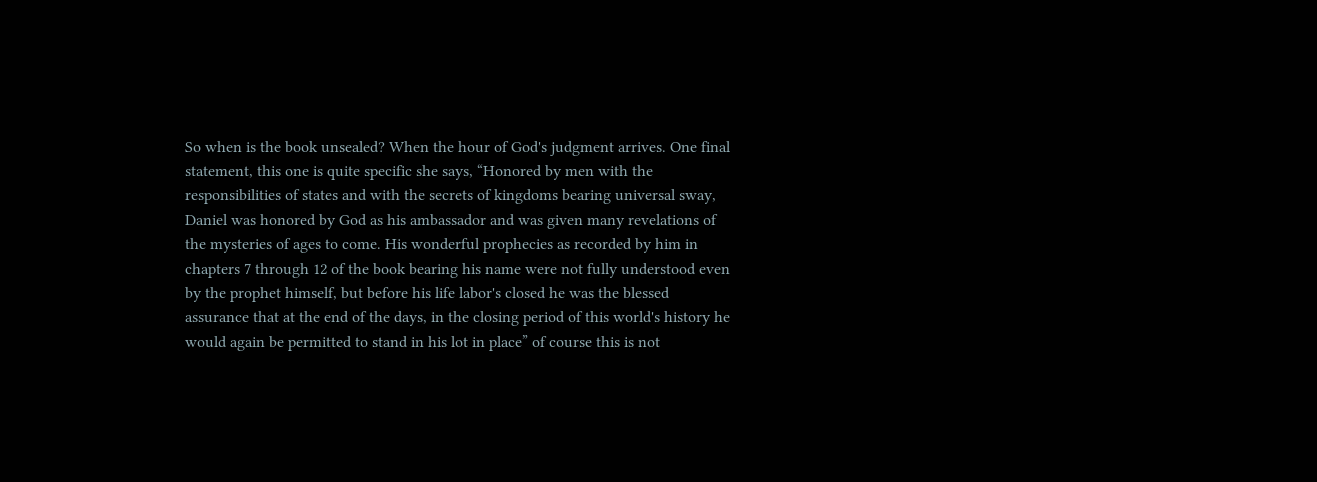So when is the book unsealed? When the hour of God's judgment arrives. One final statement, this one is quite specific she says, “Honored by men with the responsibilities of states and with the secrets of kingdoms bearing universal sway, Daniel was honored by God as his ambassador and was given many revelations of the mysteries of ages to come. His wonderful prophecies as recorded by him in chapters 7 through 12 of the book bearing his name were not fully understood even by the prophet himself, but before his life labor's closed he was the blessed assurance that at the end of the days, in the closing period of this world's history he would again be permitted to stand in his lot in place” of course this is not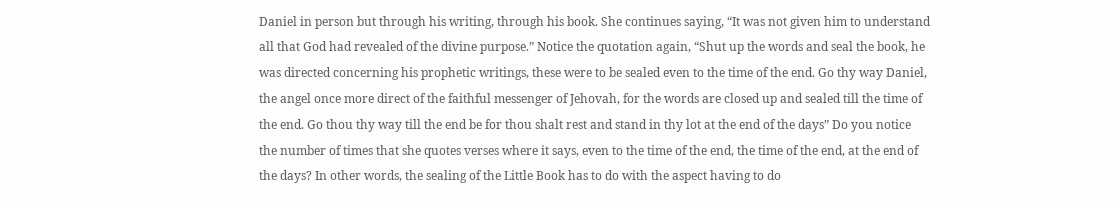Daniel in person but through his writing, through his book. She continues saying, “It was not given him to understand all that God had revealed of the divine purpose.” Notice the quotation again, “Shut up the words and seal the book, he was directed concerning his prophetic writings, these were to be sealed even to the time of the end. Go thy way Daniel, the angel once more direct of the faithful messenger of Jehovah, for the words are closed up and sealed till the time of the end. Go thou thy way till the end be for thou shalt rest and stand in thy lot at the end of the days” Do you notice the number of times that she quotes verses where it says, even to the time of the end, the time of the end, at the end of the days? In other words, the sealing of the Little Book has to do with the aspect having to do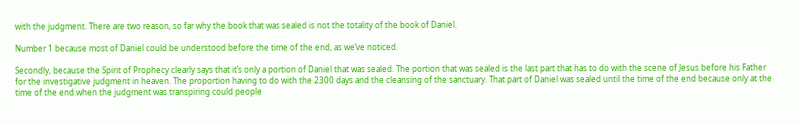with the judgment. There are two reason, so far why the book that was sealed is not the totality of the book of Daniel.

Number 1 because most of Daniel could be understood before the time of the end, as we’ve noticed.

Secondly, because the Spirit of Prophecy clearly says that it’s only a portion of Daniel that was sealed. The portion that was sealed is the last part that has to do with the scene of Jesus before his Father for the investigative judgment in heaven. The proportion having to do with the 2300 days and the cleansing of the sanctuary. That part of Daniel was sealed until the time of the end because only at the time of the end when the judgment was transpiring could people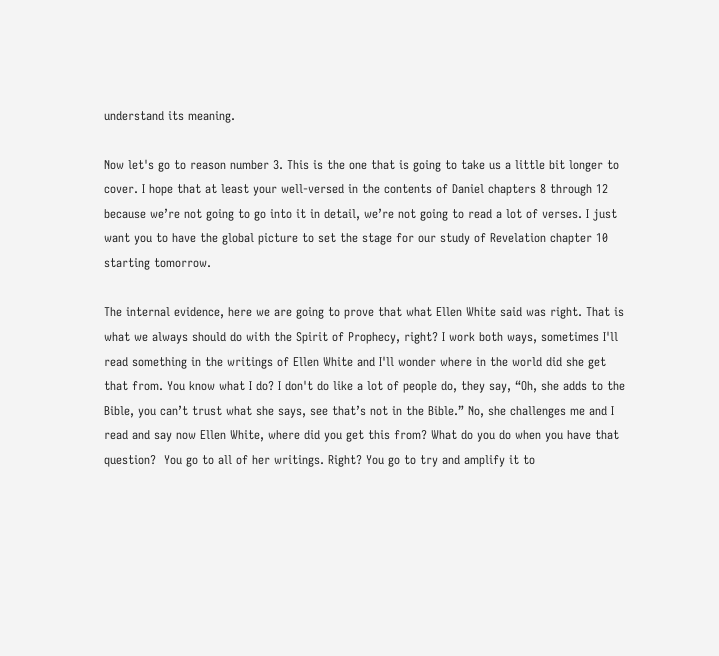understand its meaning.

Now let's go to reason number 3. This is the one that is going to take us a little bit longer to cover. I hope that at least your well-versed in the contents of Daniel chapters 8 through 12 because we’re not going to go into it in detail, we’re not going to read a lot of verses. I just want you to have the global picture to set the stage for our study of Revelation chapter 10 starting tomorrow.

The internal evidence, here we are going to prove that what Ellen White said was right. That is what we always should do with the Spirit of Prophecy, right? I work both ways, sometimes I'll read something in the writings of Ellen White and I'll wonder where in the world did she get that from. You know what I do? I don't do like a lot of people do, they say, “Oh, she adds to the Bible, you can’t trust what she says, see that’s not in the Bible.” No, she challenges me and I read and say now Ellen White, where did you get this from? What do you do when you have that question?  You go to all of her writings. Right? You go to try and amplify it to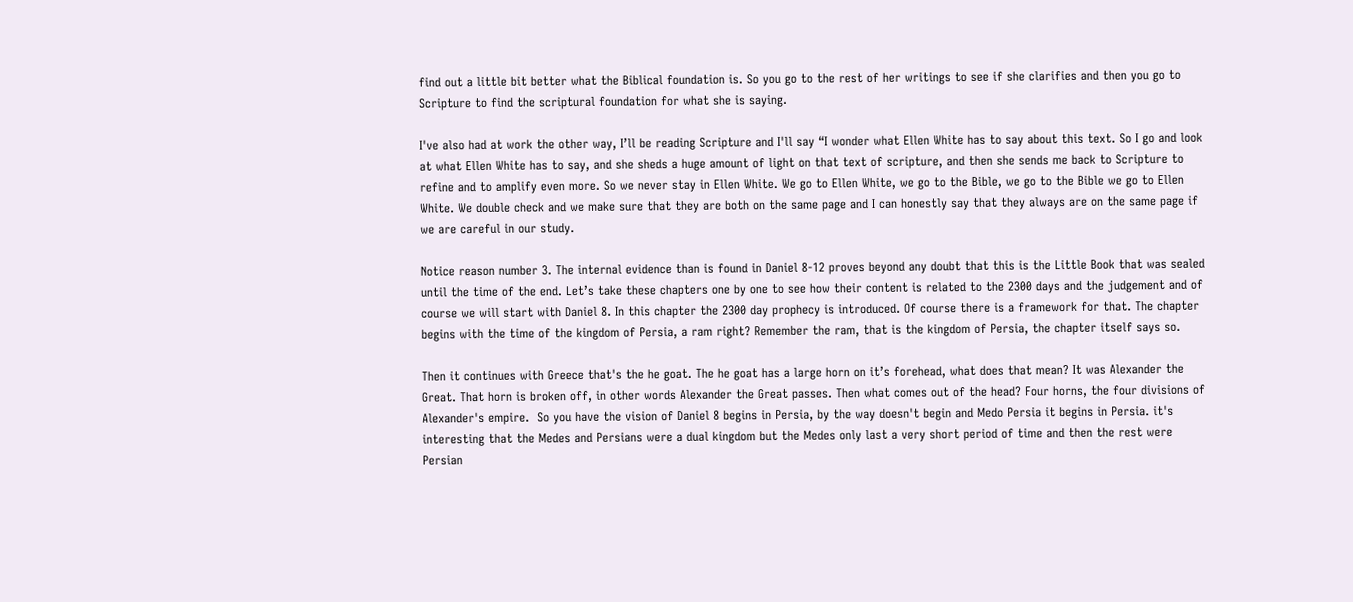find out a little bit better what the Biblical foundation is. So you go to the rest of her writings to see if she clarifies and then you go to Scripture to find the scriptural foundation for what she is saying.

I've also had at work the other way, I’ll be reading Scripture and I'll say “I wonder what Ellen White has to say about this text. So I go and look at what Ellen White has to say, and she sheds a huge amount of light on that text of scripture, and then she sends me back to Scripture to refine and to amplify even more. So we never stay in Ellen White. We go to Ellen White, we go to the Bible, we go to the Bible we go to Ellen White. We double check and we make sure that they are both on the same page and I can honestly say that they always are on the same page if we are careful in our study.

Notice reason number 3. The internal evidence than is found in Daniel 8-12 proves beyond any doubt that this is the Little Book that was sealed until the time of the end. Let’s take these chapters one by one to see how their content is related to the 2300 days and the judgement and of course we will start with Daniel 8. In this chapter the 2300 day prophecy is introduced. Of course there is a framework for that. The chapter begins with the time of the kingdom of Persia, a ram right? Remember the ram, that is the kingdom of Persia, the chapter itself says so.

Then it continues with Greece that's the he goat. The he goat has a large horn on it’s forehead, what does that mean? It was Alexander the Great. That horn is broken off, in other words Alexander the Great passes. Then what comes out of the head? Four horns, the four divisions of Alexander's empire.  So you have the vision of Daniel 8 begins in Persia, by the way doesn't begin and Medo Persia it begins in Persia. it's interesting that the Medes and Persians were a dual kingdom but the Medes only last a very short period of time and then the rest were Persian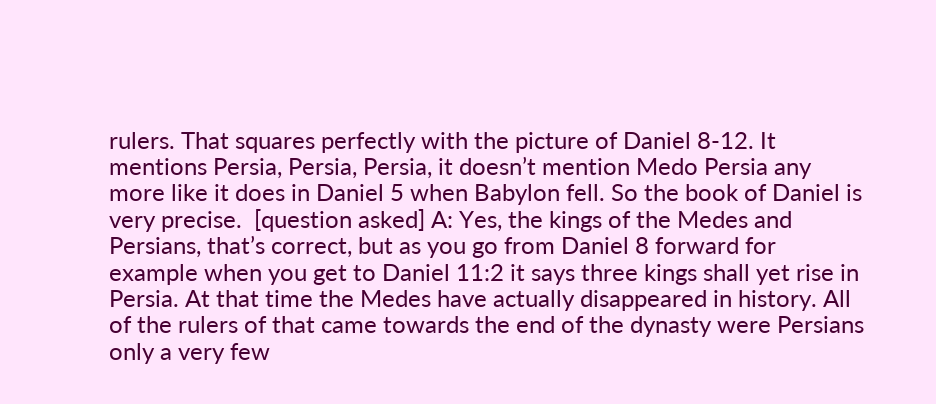rulers. That squares perfectly with the picture of Daniel 8-12. It mentions Persia, Persia, Persia, it doesn’t mention Medo Persia any more like it does in Daniel 5 when Babylon fell. So the book of Daniel is very precise.  [question asked] A: Yes, the kings of the Medes and Persians, that’s correct, but as you go from Daniel 8 forward for example when you get to Daniel 11:2 it says three kings shall yet rise in Persia. At that time the Medes have actually disappeared in history. All of the rulers of that came towards the end of the dynasty were Persians only a very few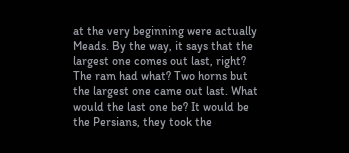at the very beginning were actually Meads. By the way, it says that the largest one comes out last, right? The ram had what? Two horns but the largest one came out last. What would the last one be? It would be the Persians, they took the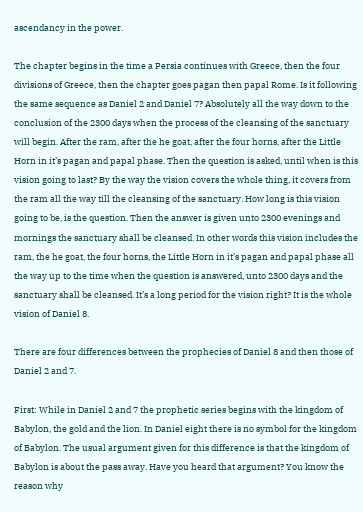ascendancy in the power.

The chapter begins in the time a Persia continues with Greece, then the four divisions of Greece, then the chapter goes pagan then papal Rome. Is it following the same sequence as Daniel 2 and Daniel 7? Absolutely all the way down to the conclusion of the 2300 days when the process of the cleansing of the sanctuary will begin. After the ram, after the he goat, after the four horns, after the Little Horn in it’s pagan and papal phase. Then the question is asked, until when is this vision going to last? By the way the vision covers the whole thing, it covers from the ram all the way till the cleansing of the sanctuary. How long is this vision going to be, is the question. Then the answer is given unto 2300 evenings and mornings the sanctuary shall be cleansed. In other words this vision includes the ram, the he goat, the four horns, the Little Horn in it’s pagan and papal phase all the way up to the time when the question is answered, unto 2300 days and the sanctuary shall be cleansed. It’s a long period for the vision right? It is the whole vision of Daniel 8.

There are four differences between the prophecies of Daniel 8 and then those of Daniel 2 and 7.

First: While in Daniel 2 and 7 the prophetic series begins with the kingdom of Babylon, the gold and the lion. In Daniel eight there is no symbol for the kingdom of Babylon. The usual argument given for this difference is that the kingdom of Babylon is about the pass away. Have you heard that argument? You know the reason why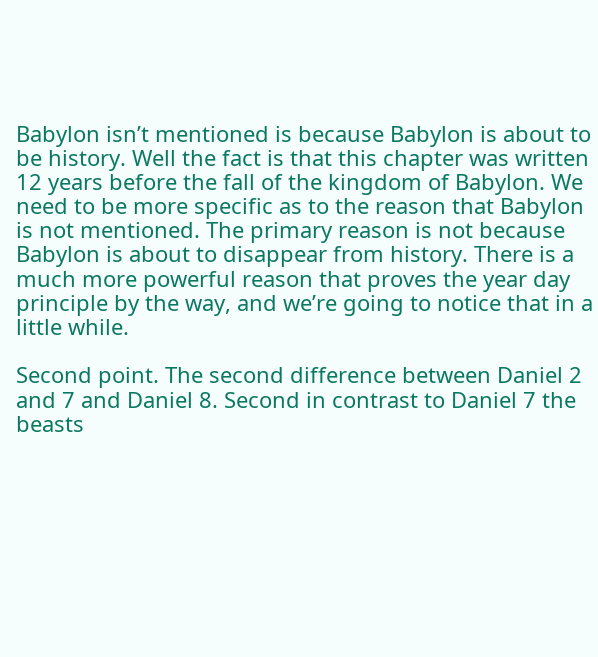Babylon isn’t mentioned is because Babylon is about to be history. Well the fact is that this chapter was written 12 years before the fall of the kingdom of Babylon. We need to be more specific as to the reason that Babylon is not mentioned. The primary reason is not because Babylon is about to disappear from history. There is a much more powerful reason that proves the year day principle by the way, and we’re going to notice that in a little while.

Second point. The second difference between Daniel 2 and 7 and Daniel 8. Second in contrast to Daniel 7 the beasts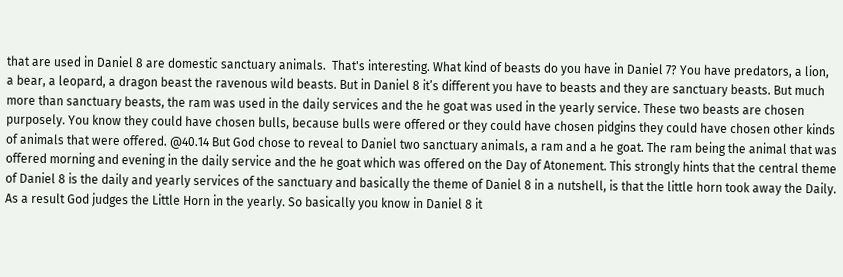that are used in Daniel 8 are domestic sanctuary animals.  That's interesting. What kind of beasts do you have in Daniel 7? You have predators, a lion, a bear, a leopard, a dragon beast the ravenous wild beasts. But in Daniel 8 it’s different you have to beasts and they are sanctuary beasts. But much more than sanctuary beasts, the ram was used in the daily services and the he goat was used in the yearly service. These two beasts are chosen purposely. You know they could have chosen bulls, because bulls were offered or they could have chosen pidgins they could have chosen other kinds of animals that were offered. @40.14 But God chose to reveal to Daniel two sanctuary animals, a ram and a he goat. The ram being the animal that was offered morning and evening in the daily service and the he goat which was offered on the Day of Atonement. This strongly hints that the central theme of Daniel 8 is the daily and yearly services of the sanctuary and basically the theme of Daniel 8 in a nutshell, is that the little horn took away the Daily. As a result God judges the Little Horn in the yearly. So basically you know in Daniel 8 it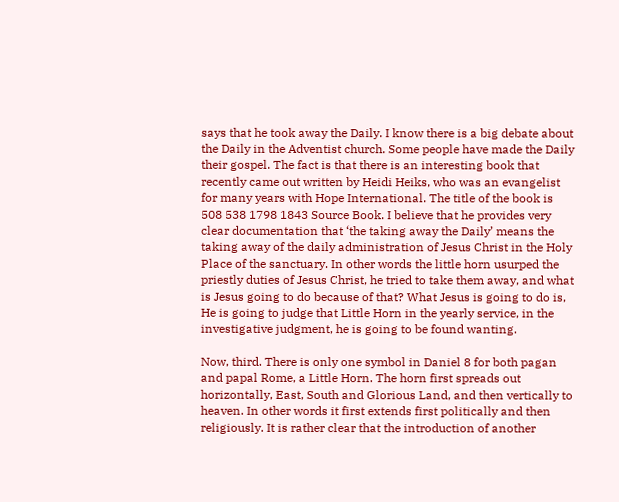says that he took away the Daily. I know there is a big debate about the Daily in the Adventist church. Some people have made the Daily their gospel. The fact is that there is an interesting book that recently came out written by Heidi Heiks, who was an evangelist for many years with Hope International. The title of the book is 508 538 1798 1843 Source Book. I believe that he provides very clear documentation that ‘the taking away the Daily’ means the taking away of the daily administration of Jesus Christ in the Holy Place of the sanctuary. In other words the little horn usurped the priestly duties of Jesus Christ, he tried to take them away, and what is Jesus going to do because of that? What Jesus is going to do is, He is going to judge that Little Horn in the yearly service, in the investigative judgment, he is going to be found wanting.

Now, third. There is only one symbol in Daniel 8 for both pagan and papal Rome, a Little Horn. The horn first spreads out horizontally, East, South and Glorious Land, and then vertically to heaven. In other words it first extends first politically and then religiously. It is rather clear that the introduction of another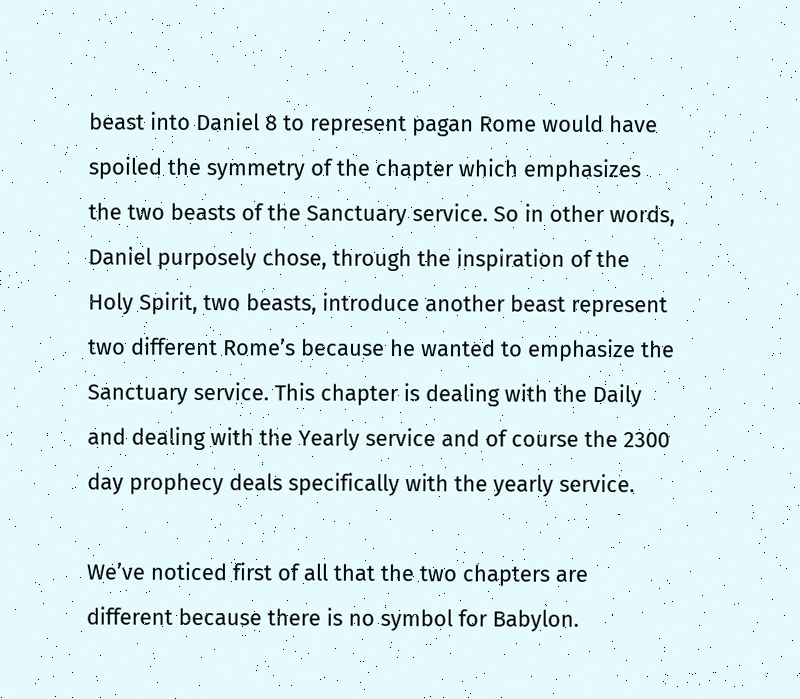beast into Daniel 8 to represent pagan Rome would have spoiled the symmetry of the chapter which emphasizes the two beasts of the Sanctuary service. So in other words, Daniel purposely chose, through the inspiration of the Holy Spirit, two beasts, introduce another beast represent two different Rome’s because he wanted to emphasize the Sanctuary service. This chapter is dealing with the Daily and dealing with the Yearly service and of course the 2300 day prophecy deals specifically with the yearly service.

We’ve noticed first of all that the two chapters are different because there is no symbol for Babylon.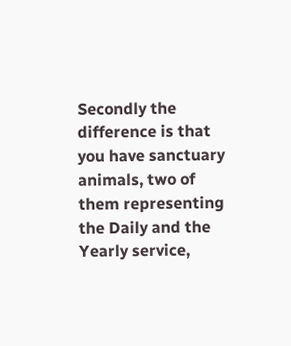Secondly the difference is that you have sanctuary animals, two of them representing the Daily and the Yearly service,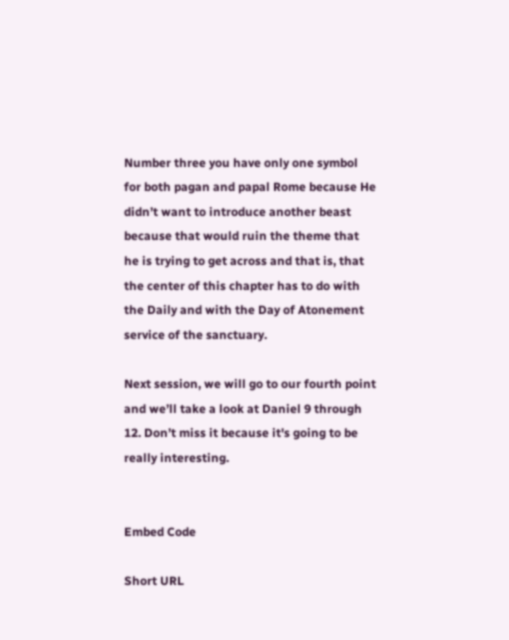Number three you have only one symbol for both pagan and papal Rome because He didn’t want to introduce another beast because that would ruin the theme that he is trying to get across and that is, that the center of this chapter has to do with the Daily and with the Day of Atonement service of the sanctuary.

Next session, we will go to our fourth point and we’ll take a look at Daniel 9 through 12. Don’t miss it because it's going to be really interesting.


Embed Code

Short URL